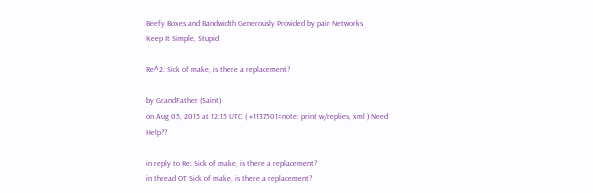Beefy Boxes and Bandwidth Generously Provided by pair Networks
Keep It Simple, Stupid

Re^2: Sick of make, is there a replacement?

by GrandFather (Saint)
on Aug 05, 2015 at 12:15 UTC ( #1137501=note: print w/replies, xml ) Need Help??

in reply to Re: Sick of make, is there a replacement?
in thread OT Sick of make, is there a replacement?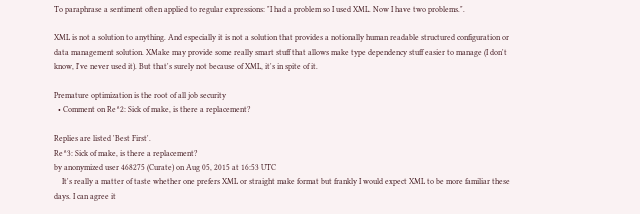To paraphrase a sentiment often applied to regular expressions: "I had a problem so I used XML. Now I have two problems.".

XML is not a solution to anything. And especially it is not a solution that provides a notionally human readable structured configuration or data management solution. XMake may provide some really smart stuff that allows make type dependency stuff easier to manage (I don't know, I've never used it). But that's surely not because of XML, it's in spite of it.

Premature optimization is the root of all job security
  • Comment on Re^2: Sick of make, is there a replacement?

Replies are listed 'Best First'.
Re^3: Sick of make, is there a replacement?
by anonymized user 468275 (Curate) on Aug 05, 2015 at 16:53 UTC
    It's really a matter of taste whether one prefers XML or straight make format but frankly I would expect XML to be more familiar these days. I can agree it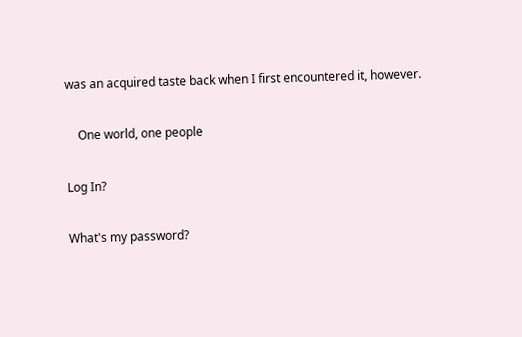was an acquired taste back when I first encountered it, however.

    One world, one people

Log In?

What's my password?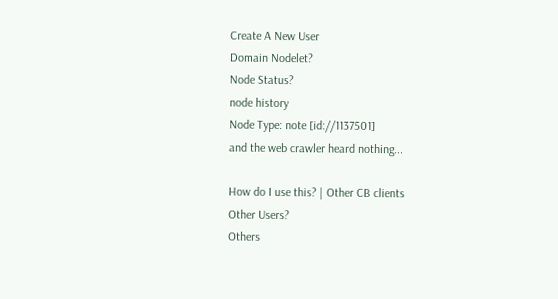Create A New User
Domain Nodelet?
Node Status?
node history
Node Type: note [id://1137501]
and the web crawler heard nothing...

How do I use this? | Other CB clients
Other Users?
Others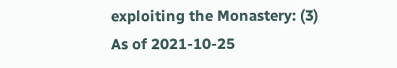exploiting the Monastery: (3)
As of 2021-10-25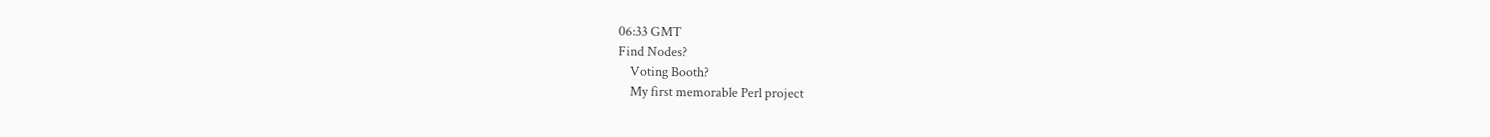06:33 GMT
Find Nodes?
    Voting Booth?
    My first memorable Perl project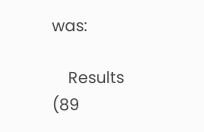was:

    Results (89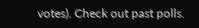votes). Check out past polls.